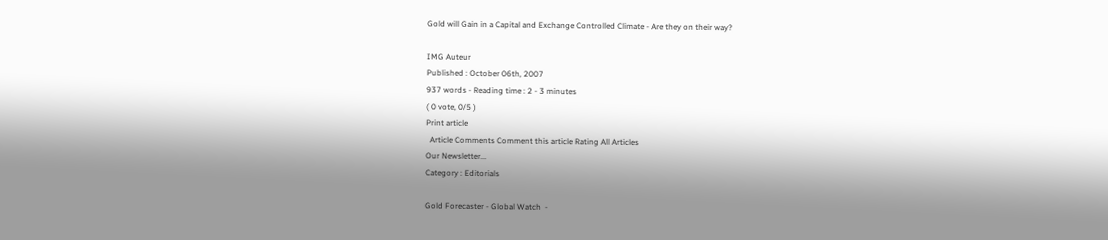Gold will Gain in a Capital and Exchange Controlled Climate - Are they on their way?

IMG Auteur
Published : October 06th, 2007
937 words - Reading time : 2 - 3 minutes
( 0 vote, 0/5 )
Print article
  Article Comments Comment this article Rating All Articles
Our Newsletter...
Category : Editorials

Gold Forecaster - Global Watch  -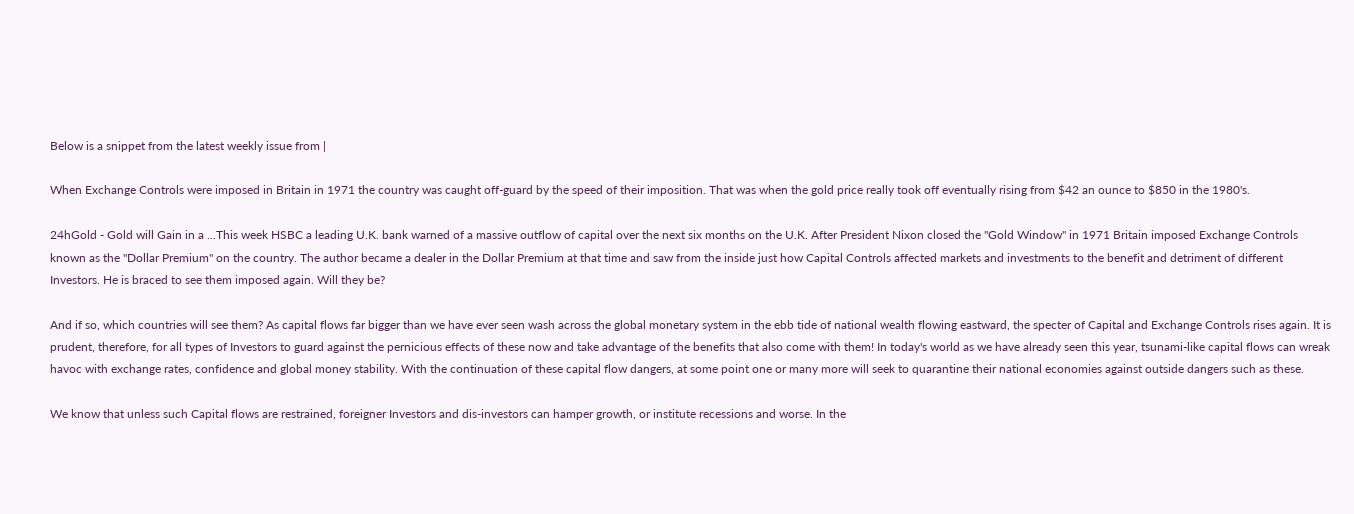Below is a snippet from the latest weekly issue from |

When Exchange Controls were imposed in Britain in 1971 the country was caught off-guard by the speed of their imposition. That was when the gold price really took off eventually rising from $42 an ounce to $850 in the 1980's.

24hGold - Gold will Gain in a ...This week HSBC a leading U.K. bank warned of a massive outflow of capital over the next six months on the U.K. After President Nixon closed the "Gold Window" in 1971 Britain imposed Exchange Controls known as the "Dollar Premium" on the country. The author became a dealer in the Dollar Premium at that time and saw from the inside just how Capital Controls affected markets and investments to the benefit and detriment of different Investors. He is braced to see them imposed again. Will they be?

And if so, which countries will see them? As capital flows far bigger than we have ever seen wash across the global monetary system in the ebb tide of national wealth flowing eastward, the specter of Capital and Exchange Controls rises again. It is prudent, therefore, for all types of Investors to guard against the pernicious effects of these now and take advantage of the benefits that also come with them! In today's world as we have already seen this year, tsunami-like capital flows can wreak havoc with exchange rates, confidence and global money stability. With the continuation of these capital flow dangers, at some point one or many more will seek to quarantine their national economies against outside dangers such as these.

We know that unless such Capital flows are restrained, foreigner Investors and dis-investors can hamper growth, or institute recessions and worse. In the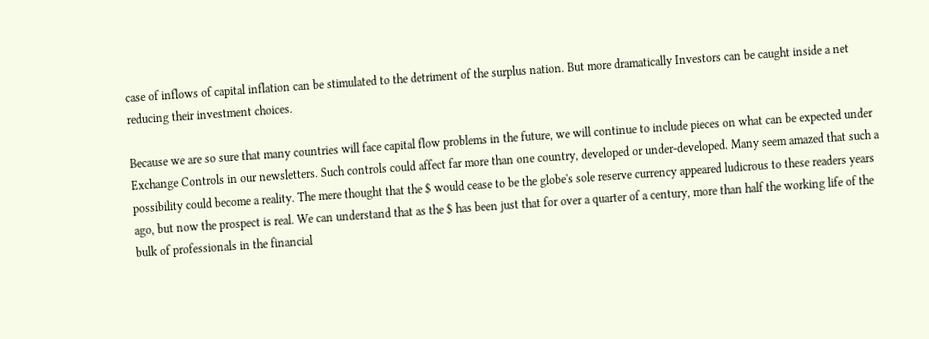case of inflows of capital inflation can be stimulated to the detriment of the surplus nation. But more dramatically Investors can be caught inside a net reducing their investment choices.

Because we are so sure that many countries will face capital flow problems in the future, we will continue to include pieces on what can be expected under Exchange Controls in our newsletters. Such controls could affect far more than one country, developed or under-developed. Many seem amazed that such a possibility could become a reality. The mere thought that the $ would cease to be the globe's sole reserve currency appeared ludicrous to these readers years ago, but now the prospect is real. We can understand that as the $ has been just that for over a quarter of a century, more than half the working life of the bulk of professionals in the financial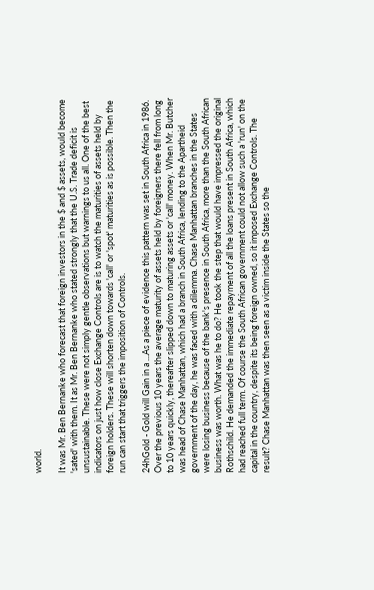world.

It was Mr. Ben Bernanke who forecast that foreign investors in the $ and $ assets, would become 'sated' with them. It as Mr. Ben Bernanke who stated strongly that the U.S. Trade deficit is unsustainable. These were not simply gentle observations but warnings to us all. One of the best indicators on just how close Exchange Controls are is to watch the maturities of assets held by foreign holders. These will shorten down towards 'call' or 'spot' maturities as is possible. Then the run can start that triggers the imposition of Controls.

24hGold - Gold will Gain in a ...As a piece of evidence this pattern was set in South Africa in 1986. Over the previous 10 years the average maturity of assets held by foreigners there fell from long to 10 years quickly, thereafter slipped down to maturing assets or 'call' money. When Mr. Butcher was head of Chase Manhattan, which had a branch in South Africa, lending to the Apartheid government of the day, he was faced with a dilemma. Chase Manhattan branches in the States were losing business because of the bank's presence in South Africa, more than the South African business was worth. What was he to do? He took the step that would have impressed the original Rothschild. He demanded the immediate repayment of all the loans present in South Africa, which had reached full term. Of course the South African government could not allow such a 'run' on the capital in the country, despite its being foreign owned, so it imposed Exchange Controls. The result? Chase Manhattan was then seen as a victim inside the States so the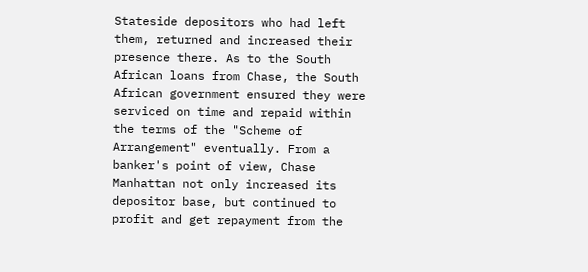Stateside depositors who had left them, returned and increased their presence there. As to the South African loans from Chase, the South African government ensured they were serviced on time and repaid within the terms of the "Scheme of Arrangement" eventually. From a banker's point of view, Chase Manhattan not only increased its depositor base, but continued to profit and get repayment from the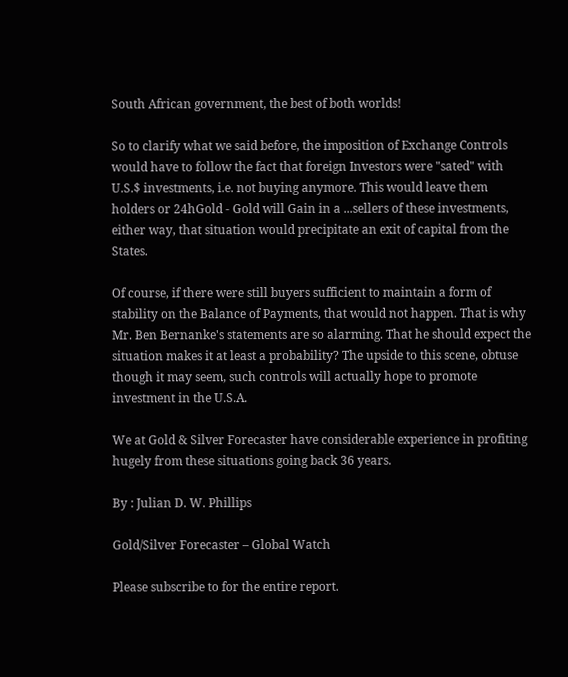South African government, the best of both worlds!

So to clarify what we said before, the imposition of Exchange Controls would have to follow the fact that foreign Investors were "sated" with U.S.$ investments, i.e. not buying anymore. This would leave them holders or 24hGold - Gold will Gain in a ...sellers of these investments, either way, that situation would precipitate an exit of capital from the States.

Of course, if there were still buyers sufficient to maintain a form of stability on the Balance of Payments, that would not happen. That is why Mr. Ben Bernanke's statements are so alarming. That he should expect the situation makes it at least a probability? The upside to this scene, obtuse though it may seem, such controls will actually hope to promote investment in the U.S.A.

We at Gold & Silver Forecaster have considerable experience in profiting hugely from these situations going back 36 years.

By : Julian D. W. Phillips

Gold/Silver Forecaster – Global Watch

Please subscribe to for the entire report.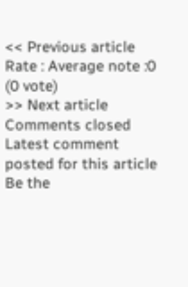<< Previous article
Rate : Average note :0 (0 vote)
>> Next article
Comments closed
Latest comment posted for this article
Be the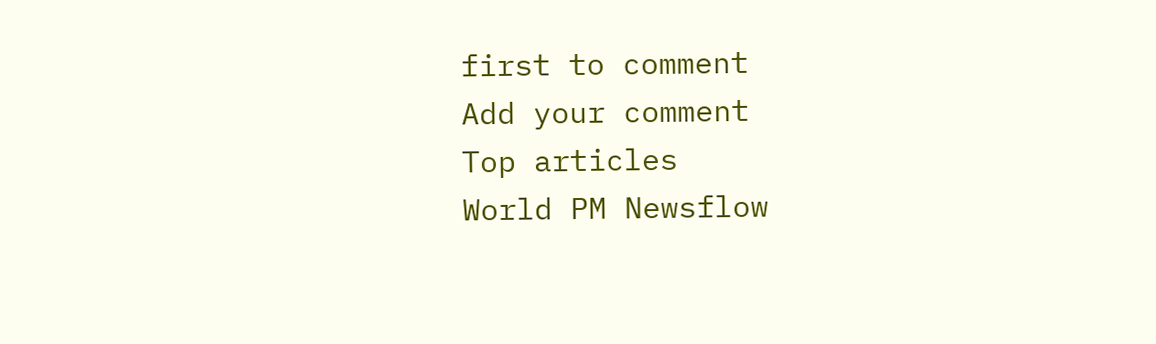first to comment
Add your comment
Top articles
World PM Newsflow